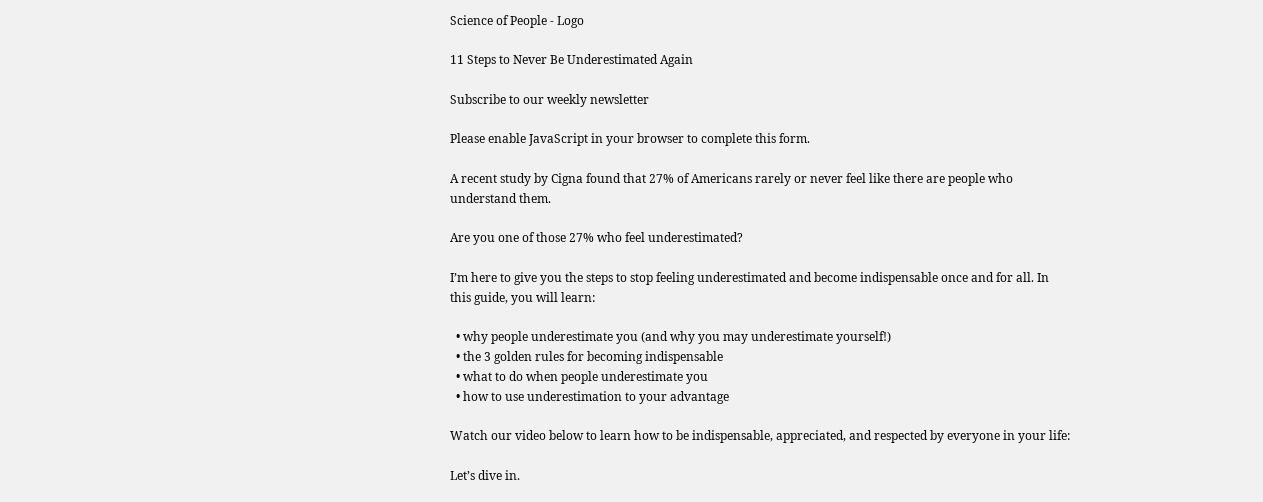Science of People - Logo

11 Steps to Never Be Underestimated Again

Subscribe to our weekly newsletter

Please enable JavaScript in your browser to complete this form.

A recent study by Cigna found that 27% of Americans rarely or never feel like there are people who understand them.

Are you one of those 27% who feel underestimated?

I’m here to give you the steps to stop feeling underestimated and become indispensable once and for all. In this guide, you will learn:

  • why people underestimate you (and why you may underestimate yourself!)
  • the 3 golden rules for becoming indispensable
  • what to do when people underestimate you
  • how to use underestimation to your advantage

Watch our video below to learn how to be indispensable, appreciated, and respected by everyone in your life:

Let’s dive in.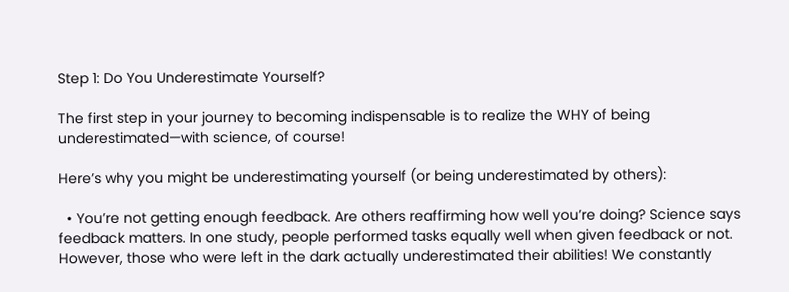Step 1: Do You Underestimate Yourself?

The first step in your journey to becoming indispensable is to realize the WHY of being underestimated—with science, of course!

Here’s why you might be underestimating yourself (or being underestimated by others):

  • You’re not getting enough feedback. Are others reaffirming how well you’re doing? Science says feedback matters. In one study, people performed tasks equally well when given feedback or not. However, those who were left in the dark actually underestimated their abilities! We constantly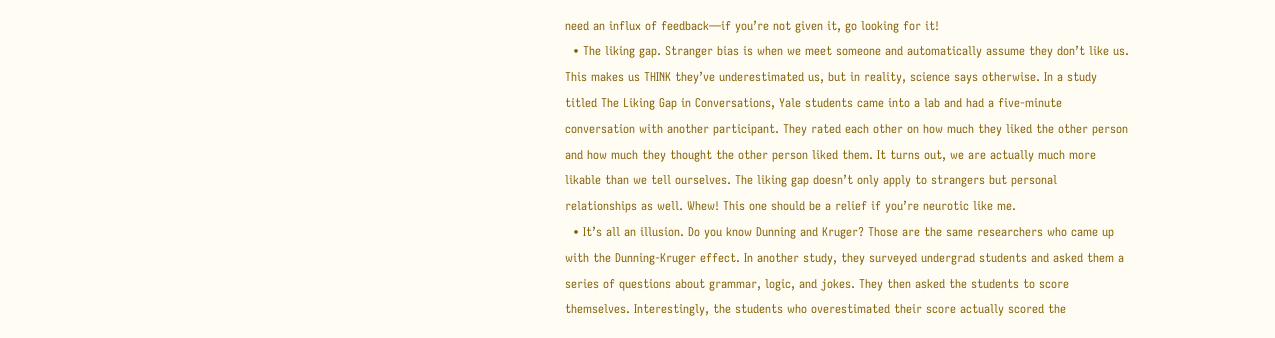need an influx of feedback—if you’re not given it, go looking for it!
  • The liking gap. Stranger bias is when we meet someone and automatically assume they don’t like us. This makes us THINK they’ve underestimated us, but in reality, science says otherwise. In a study titled The Liking Gap in Conversations, Yale students came into a lab and had a five-minute conversation with another participant. They rated each other on how much they liked the other person and how much they thought the other person liked them. It turns out, we are actually much more likable than we tell ourselves. The liking gap doesn’t only apply to strangers but personal relationships as well. Whew! This one should be a relief if you’re neurotic like me.
  • It’s all an illusion. Do you know Dunning and Kruger? Those are the same researchers who came up with the Dunning-Kruger effect. In another study, they surveyed undergrad students and asked them a series of questions about grammar, logic, and jokes. They then asked the students to score themselves. Interestingly, the students who overestimated their score actually scored the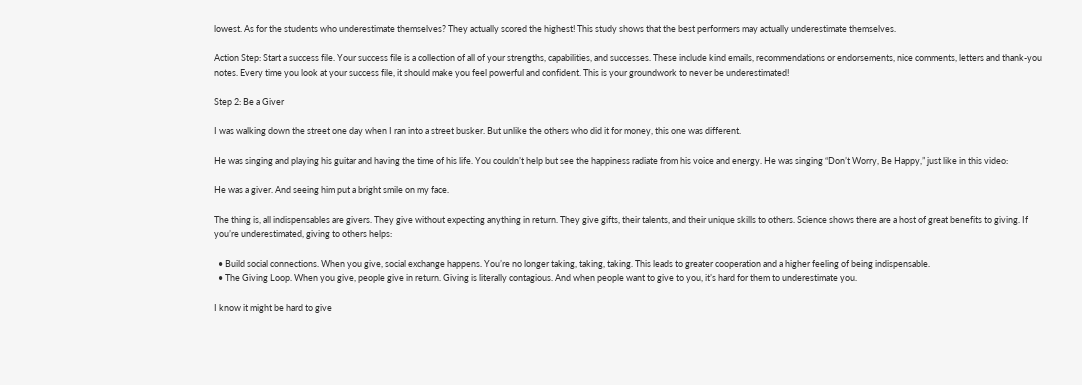lowest. As for the students who underestimate themselves? They actually scored the highest! This study shows that the best performers may actually underestimate themselves.

Action Step: Start a success file. Your success file is a collection of all of your strengths, capabilities, and successes. These include kind emails, recommendations or endorsements, nice comments, letters and thank-you notes. Every time you look at your success file, it should make you feel powerful and confident. This is your groundwork to never be underestimated!

Step 2: Be a Giver

I was walking down the street one day when I ran into a street busker. But unlike the others who did it for money, this one was different.

He was singing and playing his guitar and having the time of his life. You couldn’t help but see the happiness radiate from his voice and energy. He was singing “Don’t Worry, Be Happy,” just like in this video:

He was a giver. And seeing him put a bright smile on my face.

The thing is, all indispensables are givers. They give without expecting anything in return. They give gifts, their talents, and their unique skills to others. Science shows there are a host of great benefits to giving. If you’re underestimated, giving to others helps:

  • Build social connections. When you give, social exchange happens. You’re no longer taking, taking, taking. This leads to greater cooperation and a higher feeling of being indispensable.
  • The Giving Loop. When you give, people give in return. Giving is literally contagious. And when people want to give to you, it’s hard for them to underestimate you.

I know it might be hard to give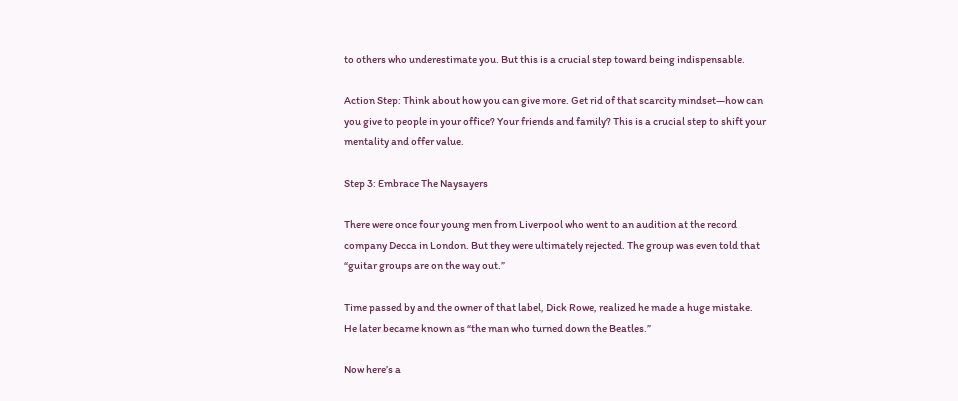to others who underestimate you. But this is a crucial step toward being indispensable.

Action Step: Think about how you can give more. Get rid of that scarcity mindset—how can you give to people in your office? Your friends and family? This is a crucial step to shift your mentality and offer value.

Step 3: Embrace The Naysayers

There were once four young men from Liverpool who went to an audition at the record company Decca in London. But they were ultimately rejected. The group was even told that “guitar groups are on the way out.”

Time passed by and the owner of that label, Dick Rowe, realized he made a huge mistake. He later became known as “the man who turned down the Beatles.”

Now here’s a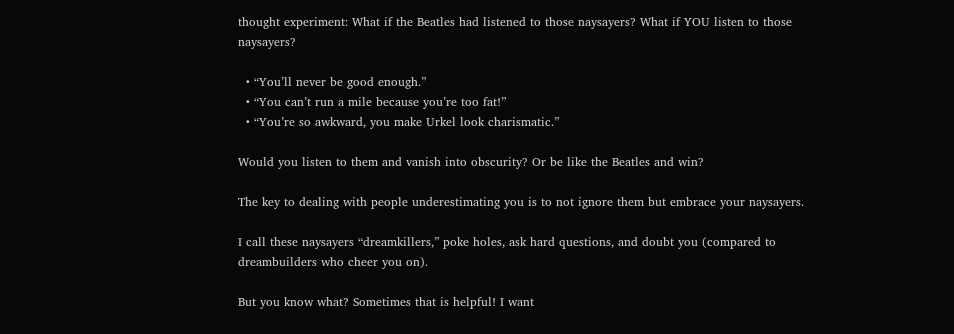thought experiment: What if the Beatles had listened to those naysayers? What if YOU listen to those naysayers?

  • “You’ll never be good enough.”
  • “You can’t run a mile because you’re too fat!”
  • “You’re so awkward, you make Urkel look charismatic.”

Would you listen to them and vanish into obscurity? Or be like the Beatles and win?

The key to dealing with people underestimating you is to not ignore them but embrace your naysayers.

I call these naysayers “dreamkillers,” poke holes, ask hard questions, and doubt you (compared to dreambuilders who cheer you on).

But you know what? Sometimes that is helpful! I want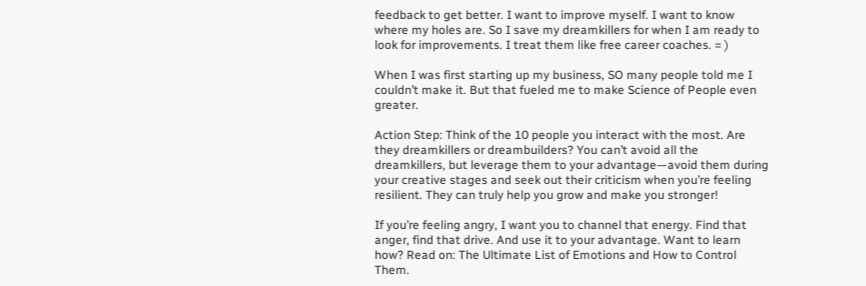feedback to get better. I want to improve myself. I want to know where my holes are. So I save my dreamkillers for when I am ready to look for improvements. I treat them like free career coaches. = )

When I was first starting up my business, SO many people told me I couldn’t make it. But that fueled me to make Science of People even greater.

Action Step: Think of the 10 people you interact with the most. Are they dreamkillers or dreambuilders? You can’t avoid all the dreamkillers, but leverage them to your advantage—avoid them during your creative stages and seek out their criticism when you’re feeling resilient. They can truly help you grow and make you stronger!

If you’re feeling angry, I want you to channel that energy. Find that anger, find that drive. And use it to your advantage. Want to learn how? Read on: The Ultimate List of Emotions and How to Control Them.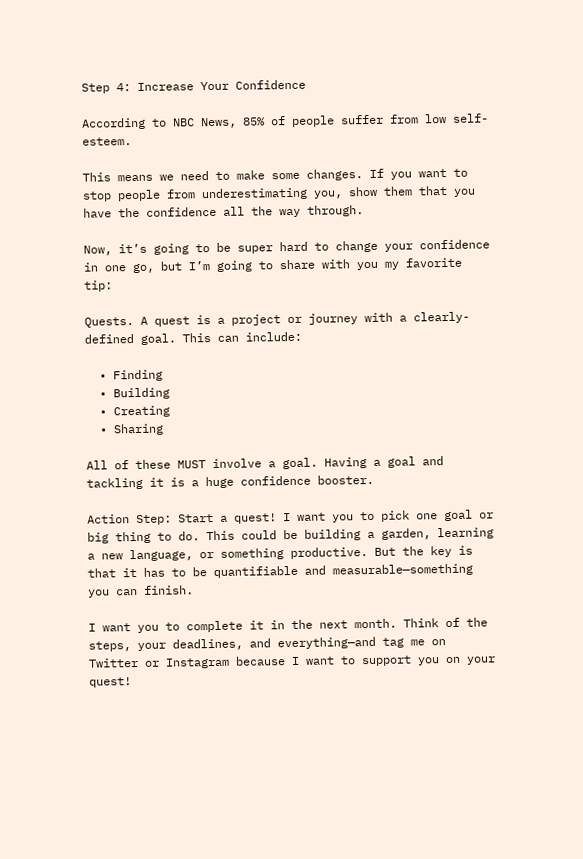Step 4: Increase Your Confidence

According to NBC News, 85% of people suffer from low self-esteem.

This means we need to make some changes. If you want to stop people from underestimating you, show them that you have the confidence all the way through.

Now, it’s going to be super hard to change your confidence in one go, but I’m going to share with you my favorite tip:

Quests. A quest is a project or journey with a clearly-defined goal. This can include:

  • Finding
  • Building
  • Creating
  • Sharing

All of these MUST involve a goal. Having a goal and tackling it is a huge confidence booster.

Action Step: Start a quest! I want you to pick one goal or big thing to do. This could be building a garden, learning a new language, or something productive. But the key is that it has to be quantifiable and measurable—something you can finish.

I want you to complete it in the next month. Think of the steps, your deadlines, and everything—and tag me on Twitter or Instagram because I want to support you on your quest!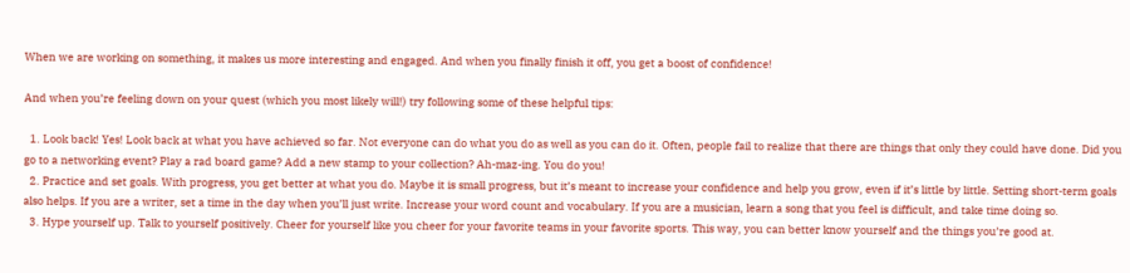When we are working on something, it makes us more interesting and engaged. And when you finally finish it off, you get a boost of confidence!

And when you’re feeling down on your quest (which you most likely will!) try following some of these helpful tips:

  1. Look back! Yes! Look back at what you have achieved so far. Not everyone can do what you do as well as you can do it. Often, people fail to realize that there are things that only they could have done. Did you go to a networking event? Play a rad board game? Add a new stamp to your collection? Ah-maz-ing. You do you!
  2. Practice and set goals. With progress, you get better at what you do. Maybe it is small progress, but it’s meant to increase your confidence and help you grow, even if it’s little by little. Setting short-term goals also helps. If you are a writer, set a time in the day when you’ll just write. Increase your word count and vocabulary. If you are a musician, learn a song that you feel is difficult, and take time doing so.
  3. Hype yourself up. Talk to yourself positively. Cheer for yourself like you cheer for your favorite teams in your favorite sports. This way, you can better know yourself and the things you’re good at.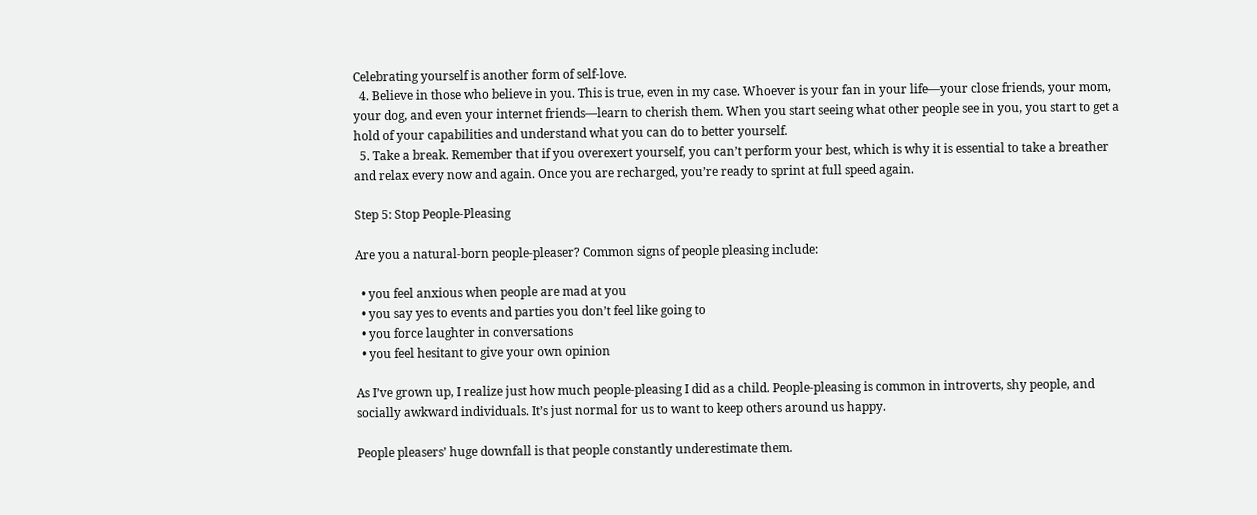Celebrating yourself is another form of self-love.
  4. Believe in those who believe in you. This is true, even in my case. Whoever is your fan in your life—your close friends, your mom, your dog, and even your internet friends—learn to cherish them. When you start seeing what other people see in you, you start to get a hold of your capabilities and understand what you can do to better yourself.
  5. Take a break. Remember that if you overexert yourself, you can’t perform your best, which is why it is essential to take a breather and relax every now and again. Once you are recharged, you’re ready to sprint at full speed again.

Step 5: Stop People-Pleasing

Are you a natural-born people-pleaser? Common signs of people pleasing include:

  • you feel anxious when people are mad at you
  • you say yes to events and parties you don’t feel like going to
  • you force laughter in conversations
  • you feel hesitant to give your own opinion

As I’ve grown up, I realize just how much people-pleasing I did as a child. People-pleasing is common in introverts, shy people, and socially awkward individuals. It’s just normal for us to want to keep others around us happy.

People pleasers’ huge downfall is that people constantly underestimate them.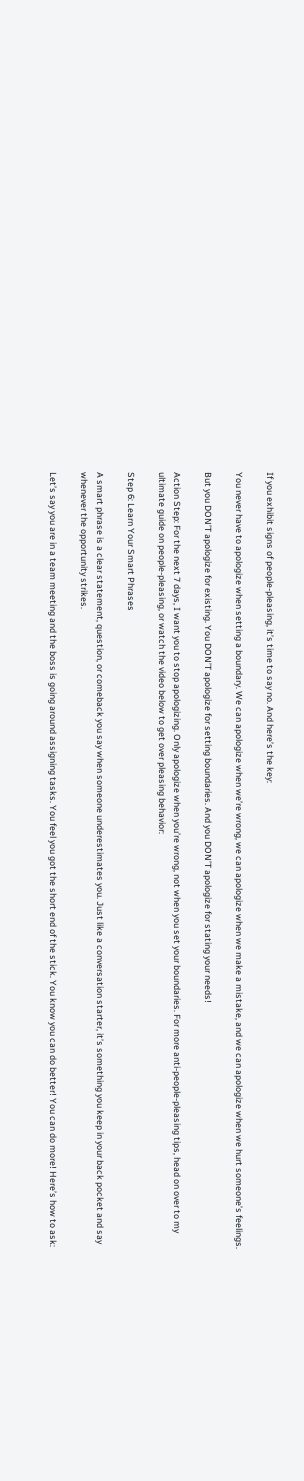If you exhibit signs of people-pleasing, it’s time to say no. And here’s the key:

You never have to apologize when setting a boundary. We can apologize when we’re wrong, we can apologize when we make a mistake, and we can apologize when we hurt someone’s feelings.

But you DON’T apologize for existing. You DON’T apologize for setting boundaries. And you DON’T apologize for stating your needs!

Action Step: For the next 7 days, I want you to stop apologizing. Only apologize when you’re wrong, not when you set your boundaries. For more anti-people-pleasing tips, head on over to my ultimate guide on people-pleasing, or watch the video below to get over pleasing behavior:

Step 6: Learn Your Smart Phrases

A smart phrase is a clear statement, question, or comeback you say when someone underestimates you. Just like a conversation starter, it’s something you keep in your back pocket and say whenever the opportunity strikes.

Let’s say you are in a team meeting and the boss is going around assigning tasks. You feel you got the short end of the stick. You know you can do better! You can do more! Here’s how to ask: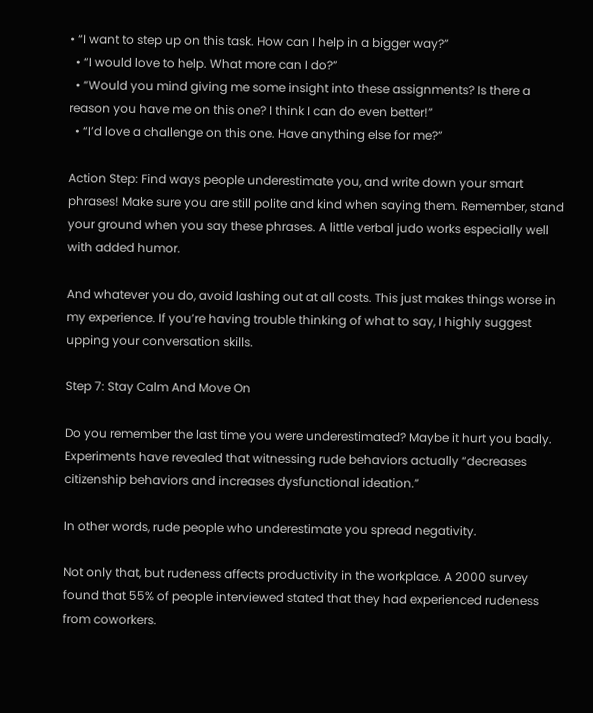• “I want to step up on this task. How can I help in a bigger way?”
  • “I would love to help. What more can I do?”
  • “Would you mind giving me some insight into these assignments? Is there a reason you have me on this one? I think I can do even better!”
  • “I’d love a challenge on this one. Have anything else for me?”

Action Step: Find ways people underestimate you, and write down your smart phrases! Make sure you are still polite and kind when saying them. Remember, stand your ground when you say these phrases. A little verbal judo works especially well with added humor.

And whatever you do, avoid lashing out at all costs. This just makes things worse in my experience. If you’re having trouble thinking of what to say, I highly suggest upping your conversation skills.

Step 7: Stay Calm And Move On

Do you remember the last time you were underestimated? Maybe it hurt you badly. Experiments have revealed that witnessing rude behaviors actually “decreases citizenship behaviors and increases dysfunctional ideation.”

In other words, rude people who underestimate you spread negativity.

Not only that, but rudeness affects productivity in the workplace. A 2000 survey found that 55% of people interviewed stated that they had experienced rudeness from coworkers.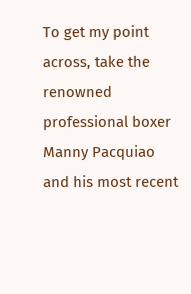To get my point across, take the renowned professional boxer Manny Pacquiao and his most recent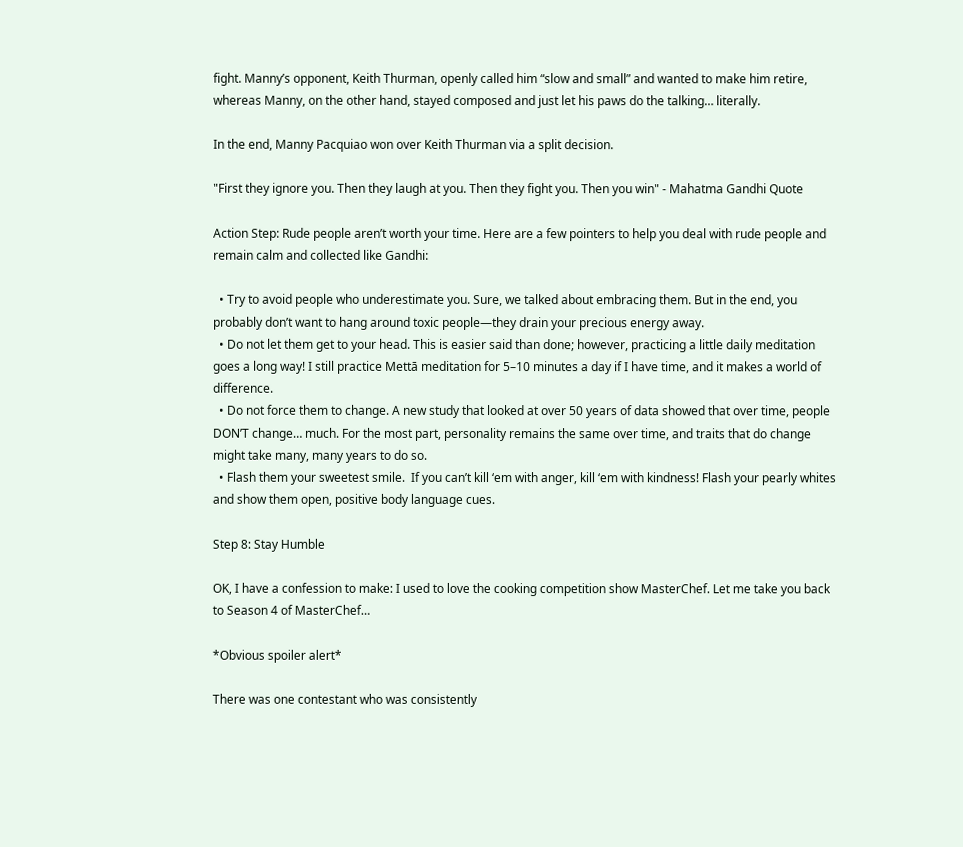fight. Manny’s opponent, Keith Thurman, openly called him “slow and small” and wanted to make him retire, whereas Manny, on the other hand, stayed composed and just let his paws do the talking… literally.

In the end, Manny Pacquiao won over Keith Thurman via a split decision.

"First they ignore you. Then they laugh at you. Then they fight you. Then you win" - Mahatma Gandhi Quote

Action Step: Rude people aren’t worth your time. Here are a few pointers to help you deal with rude people and remain calm and collected like Gandhi:

  • Try to avoid people who underestimate you. Sure, we talked about embracing them. But in the end, you probably don’t want to hang around toxic people—they drain your precious energy away.
  • Do not let them get to your head. This is easier said than done; however, practicing a little daily meditation goes a long way! I still practice Mettā meditation for 5–10 minutes a day if I have time, and it makes a world of difference.
  • Do not force them to change. A new study that looked at over 50 years of data showed that over time, people DON’T change… much. For the most part, personality remains the same over time, and traits that do change might take many, many years to do so.
  • Flash them your sweetest smile.  If you can’t kill ‘em with anger, kill ‘em with kindness! Flash your pearly whites and show them open, positive body language cues.

Step 8: Stay Humble

OK, I have a confession to make: I used to love the cooking competition show MasterChef. Let me take you back to Season 4 of MasterChef…

*Obvious spoiler alert*

There was one contestant who was consistently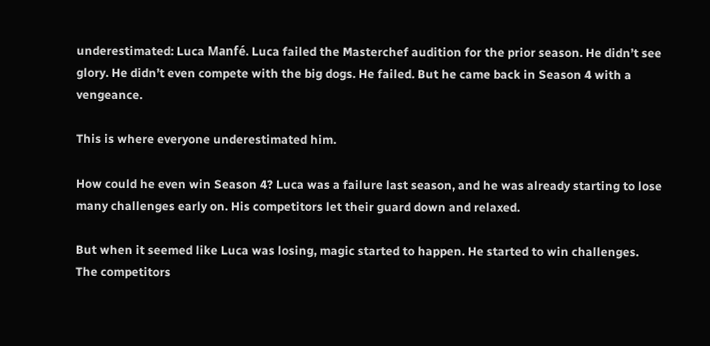underestimated: Luca Manfé. Luca failed the Masterchef audition for the prior season. He didn’t see glory. He didn’t even compete with the big dogs. He failed. But he came back in Season 4 with a vengeance.

This is where everyone underestimated him.

How could he even win Season 4? Luca was a failure last season, and he was already starting to lose many challenges early on. His competitors let their guard down and relaxed.

But when it seemed like Luca was losing, magic started to happen. He started to win challenges. The competitors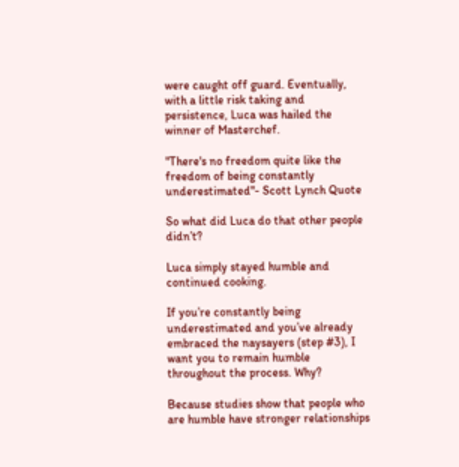were caught off guard. Eventually, with a little risk taking and persistence, Luca was hailed the winner of Masterchef.

"There's no freedom quite like the freedom of being constantly underestimated"- Scott Lynch Quote

So what did Luca do that other people didn’t?

Luca simply stayed humble and continued cooking.

If you’re constantly being underestimated and you’ve already embraced the naysayers (step #3), I want you to remain humble throughout the process. Why?

Because studies show that people who are humble have stronger relationships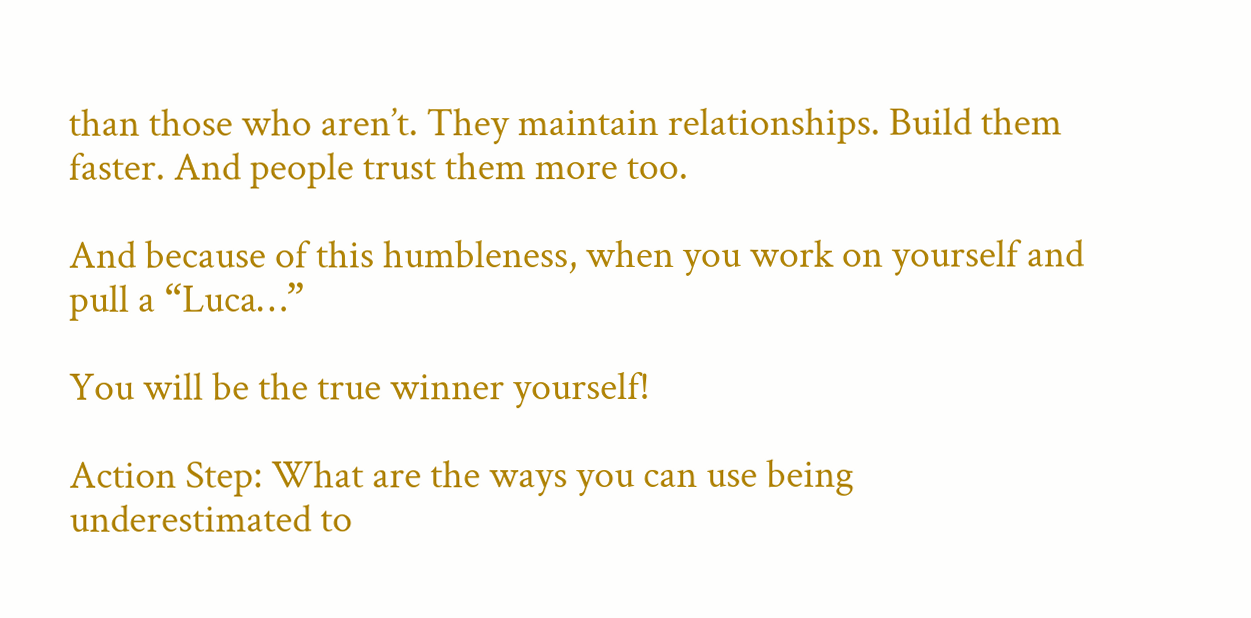than those who aren’t. They maintain relationships. Build them faster. And people trust them more too.

And because of this humbleness, when you work on yourself and pull a “Luca…”

You will be the true winner yourself!

Action Step: What are the ways you can use being underestimated to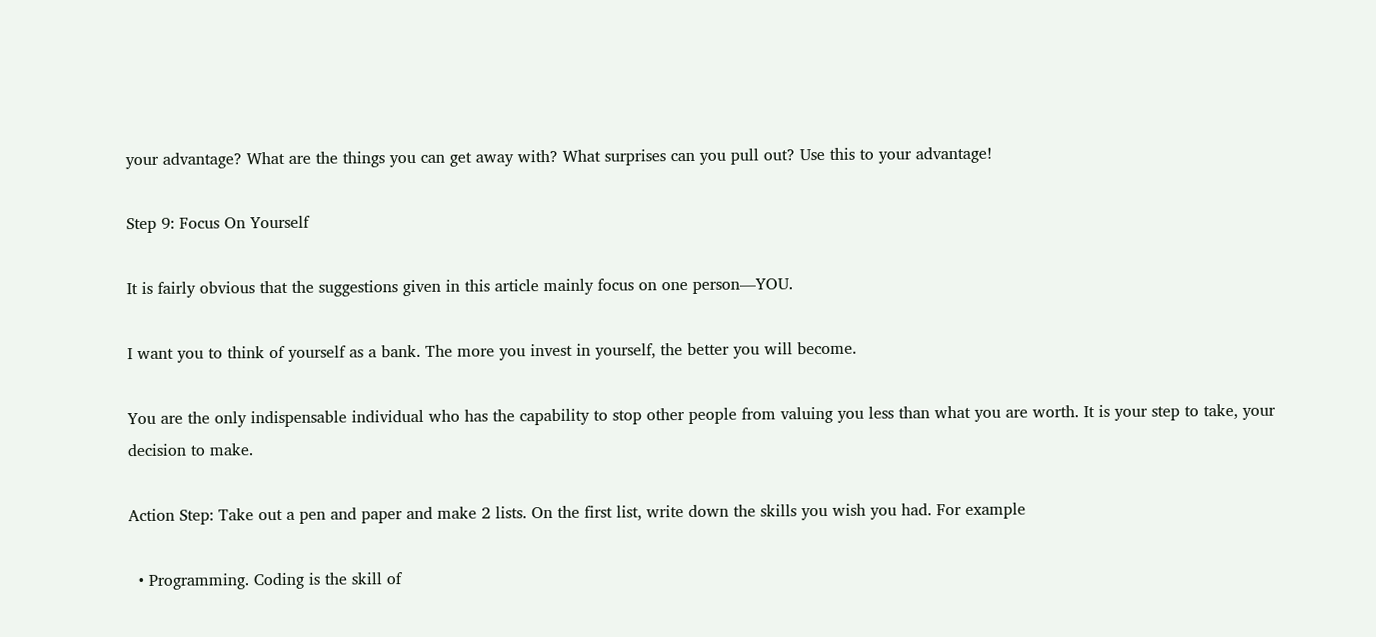your advantage? What are the things you can get away with? What surprises can you pull out? Use this to your advantage!

Step 9: Focus On Yourself

It is fairly obvious that the suggestions given in this article mainly focus on one person—YOU.

I want you to think of yourself as a bank. The more you invest in yourself, the better you will become.

You are the only indispensable individual who has the capability to stop other people from valuing you less than what you are worth. It is your step to take, your decision to make.

Action Step: Take out a pen and paper and make 2 lists. On the first list, write down the skills you wish you had. For example

  • Programming. Coding is the skill of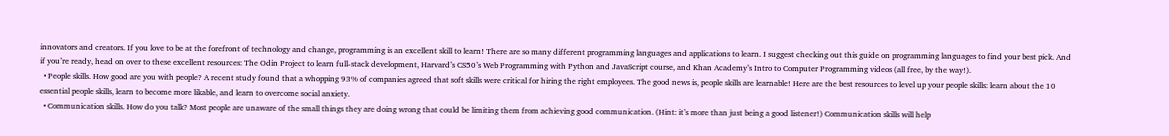innovators and creators. If you love to be at the forefront of technology and change, programming is an excellent skill to learn! There are so many different programming languages and applications to learn. I suggest checking out this guide on programming languages to find your best pick. And if you’re ready, head on over to these excellent resources: The Odin Project to learn full-stack development, Harvard’s CS50’s Web Programming with Python and JavaScript course, and Khan Academy’s Intro to Computer Programming videos (all free, by the way!).
  • People skills. How good are you with people? A recent study found that a whopping 93% of companies agreed that soft skills were critical for hiring the right employees. The good news is, people skills are learnable! Here are the best resources to level up your people skills: learn about the 10 essential people skills, learn to become more likable, and learn to overcome social anxiety.
  • Communication skills. How do you talk? Most people are unaware of the small things they are doing wrong that could be limiting them from achieving good communication. (Hint: it’s more than just being a good listener!) Communication skills will help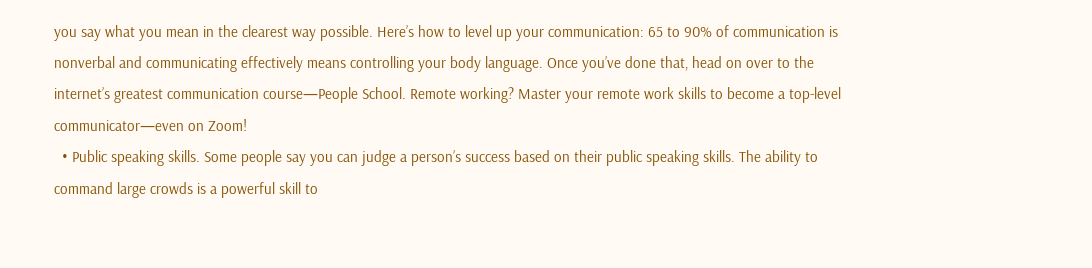you say what you mean in the clearest way possible. Here’s how to level up your communication: 65 to 90% of communication is nonverbal and communicating effectively means controlling your body language. Once you’ve done that, head on over to the internet’s greatest communication course—People School. Remote working? Master your remote work skills to become a top-level communicator—even on Zoom!
  • Public speaking skills. Some people say you can judge a person’s success based on their public speaking skills. The ability to command large crowds is a powerful skill to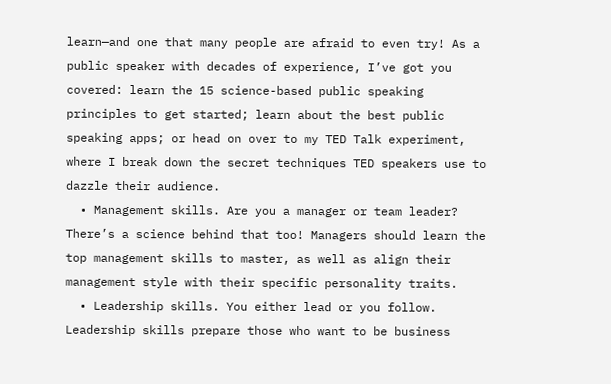learn—and one that many people are afraid to even try! As a public speaker with decades of experience, I’ve got you covered: learn the 15 science-based public speaking principles to get started; learn about the best public speaking apps; or head on over to my TED Talk experiment, where I break down the secret techniques TED speakers use to dazzle their audience.
  • Management skills. Are you a manager or team leader? There’s a science behind that too! Managers should learn the top management skills to master, as well as align their management style with their specific personality traits.
  • Leadership skills. You either lead or you follow. Leadership skills prepare those who want to be business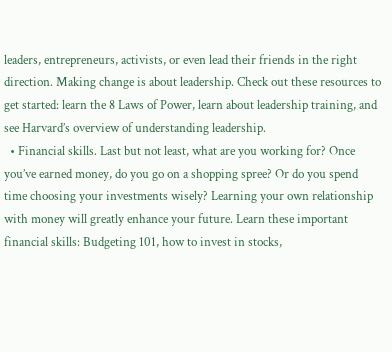leaders, entrepreneurs, activists, or even lead their friends in the right direction. Making change is about leadership. Check out these resources to get started: learn the 8 Laws of Power, learn about leadership training, and see Harvard’s overview of understanding leadership.
  • Financial skills. Last but not least, what are you working for? Once you’ve earned money, do you go on a shopping spree? Or do you spend time choosing your investments wisely? Learning your own relationship with money will greatly enhance your future. Learn these important financial skills: Budgeting 101, how to invest in stocks,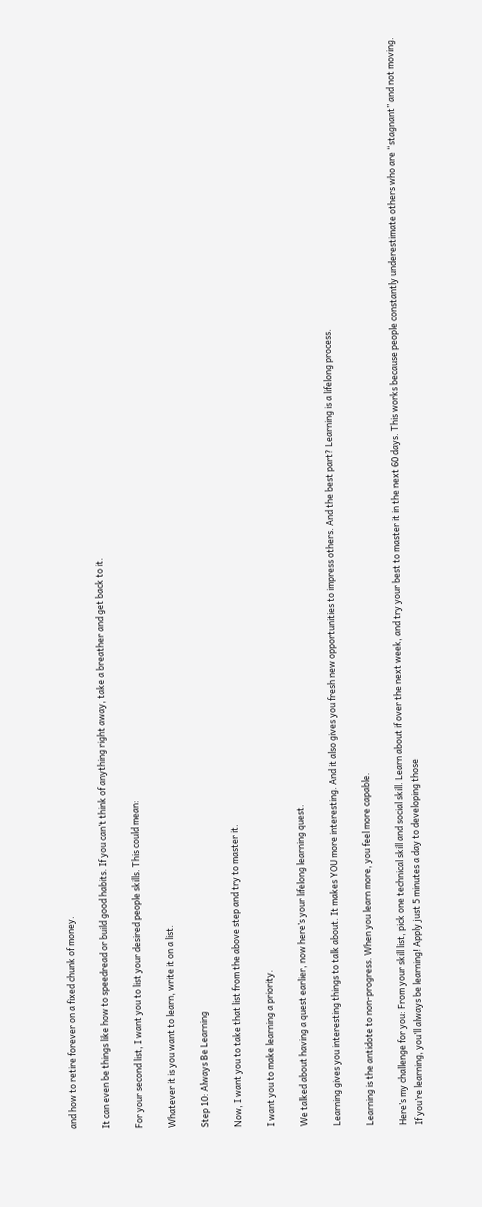and how to retire forever on a fixed chunk of money.

It can even be things like how to speedread or build good habits. If you can’t think of anything right away, take a breather and get back to it.

For your second list, I want you to list your desired people skills. This could mean:

Whatever it is you want to learn, write it on a list.

Step 10: Always Be Learning

Now, I want you to take that list from the above step and try to master it.

I want you to make learning a priority.

We talked about having a quest earlier, now here’s your lifelong learning quest.

Learning gives you interesting things to talk about. It makes YOU more interesting. And it also gives you fresh new opportunities to impress others. And the best part? Learning is a lifelong process.

Learning is the antidote to non-progress. When you learn more, you feel more capable.

Here’s my challenge for you: From your skill list, pick one technical skill and social skill. Learn about if over the next week, and try your best to master it in the next 60 days. This works because people constantly underestimate others who are “stagnant” and not moving. If you’re learning, you’ll always be learning! Apply just 5 minutes a day to developing those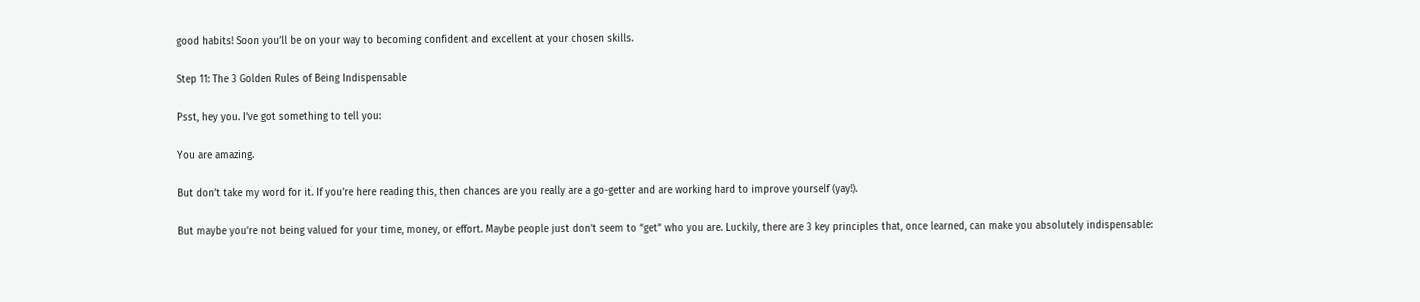good habits! Soon you’ll be on your way to becoming confident and excellent at your chosen skills.

Step 11: The 3 Golden Rules of Being Indispensable

Psst, hey you. I’ve got something to tell you:

You are amazing.

But don’t take my word for it. If you’re here reading this, then chances are you really are a go-getter and are working hard to improve yourself (yay!).

But maybe you’re not being valued for your time, money, or effort. Maybe people just don’t seem to “get” who you are. Luckily, there are 3 key principles that, once learned, can make you absolutely indispensable: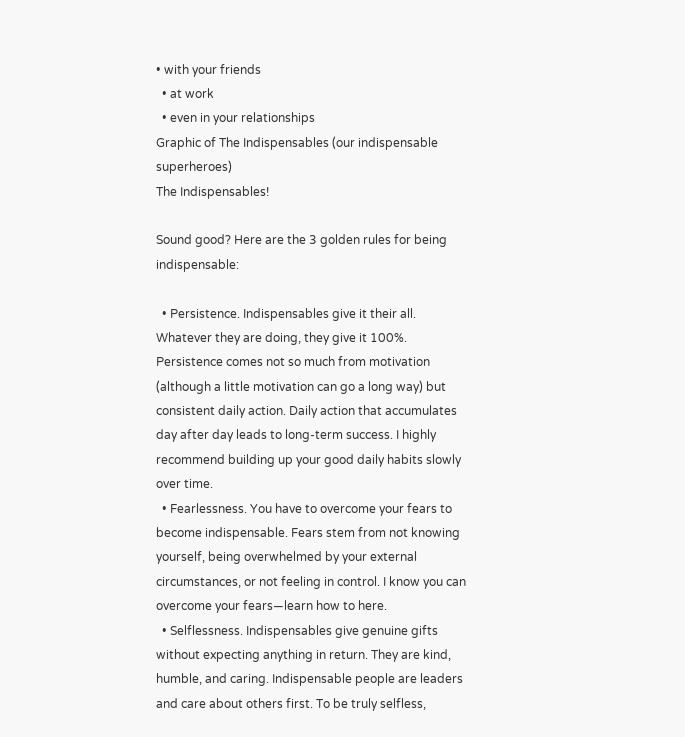• with your friends
  • at work
  • even in your relationships
Graphic of The Indispensables (our indispensable superheroes)
The Indispensables!

Sound good? Here are the 3 golden rules for being indispensable:

  • Persistence. Indispensables give it their all. Whatever they are doing, they give it 100%. Persistence comes not so much from motivation (although a little motivation can go a long way) but consistent daily action. Daily action that accumulates day after day leads to long-term success. I highly recommend building up your good daily habits slowly over time.
  • Fearlessness. You have to overcome your fears to become indispensable. Fears stem from not knowing yourself, being overwhelmed by your external circumstances, or not feeling in control. I know you can overcome your fears—learn how to here.
  • Selflessness. Indispensables give genuine gifts without expecting anything in return. They are kind, humble, and caring. Indispensable people are leaders and care about others first. To be truly selfless,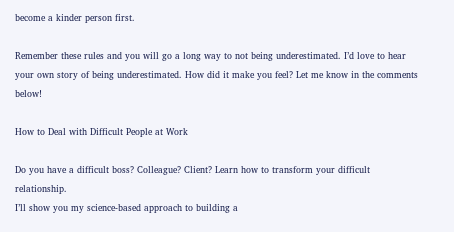become a kinder person first.

Remember these rules and you will go a long way to not being underestimated. I’d love to hear your own story of being underestimated. How did it make you feel? Let me know in the comments below!

How to Deal with Difficult People at Work

Do you have a difficult boss? Colleague? Client? Learn how to transform your difficult relationship.
I’ll show you my science-based approach to building a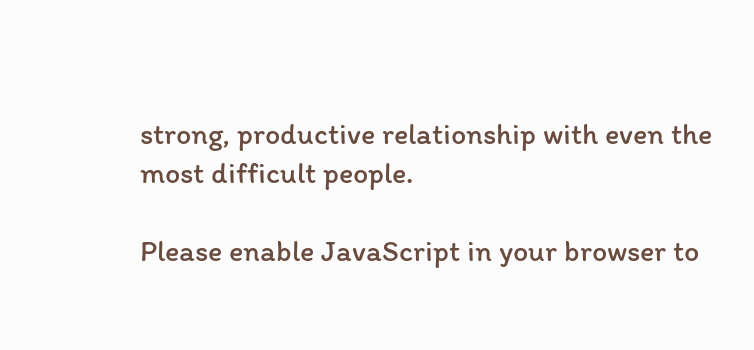strong, productive relationship with even the most difficult people.

Please enable JavaScript in your browser to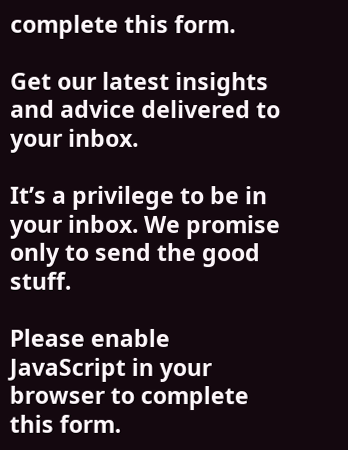complete this form.

Get our latest insights and advice delivered to your inbox.

It’s a privilege to be in your inbox. We promise only to send the good stuff.

Please enable JavaScript in your browser to complete this form.